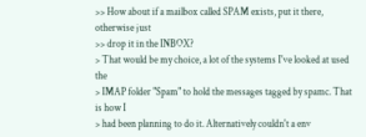>> How about if a mailbox called SPAM exists, put it there, otherwise just
>> drop it in the INBOX?
> That would be my choice, a lot of the systems I've looked at used the
> IMAP folder "Spam" to hold the messages tagged by spamc. That is how I
> had been planning to do it. Alternatively couldn't a env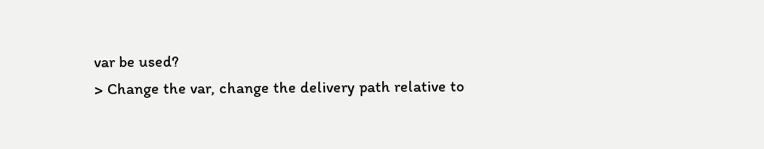var be used?
> Change the var, change the delivery path relative to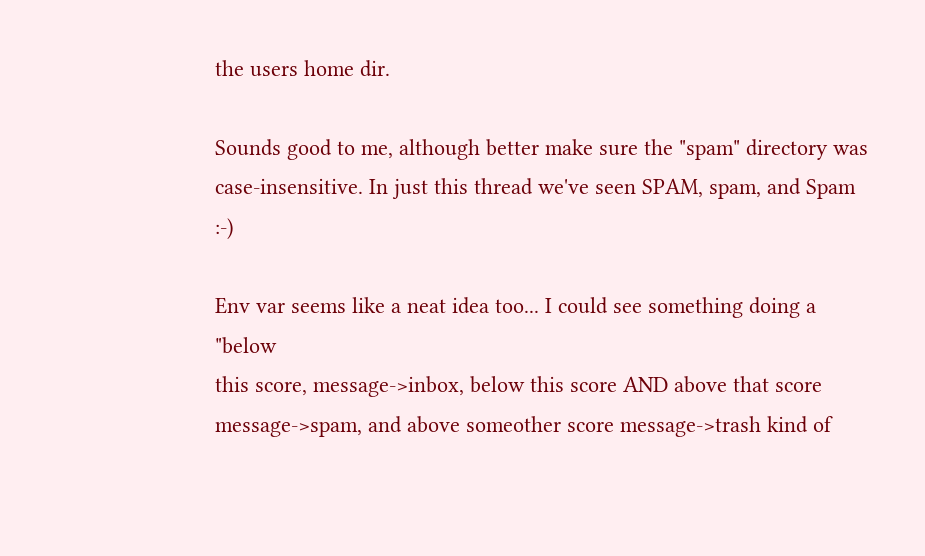the users home dir.

Sounds good to me, although better make sure the "spam" directory was
case-insensitive. In just this thread we've seen SPAM, spam, and Spam :-)

Env var seems like a neat idea too... I could see something doing a "below
this score, message->inbox, below this score AND above that score
message->spam, and above someother score message->trash kind of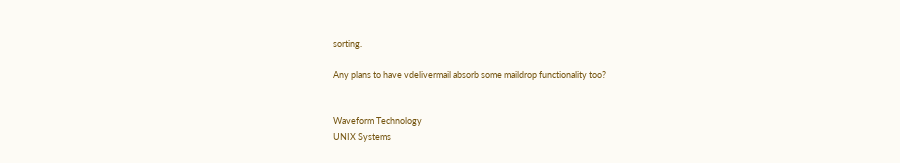sorting.

Any plans to have vdelivermail absorb some maildrop functionality too?


Waveform Technology
UNIX Systems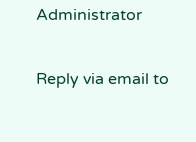Administrator

Reply via email to